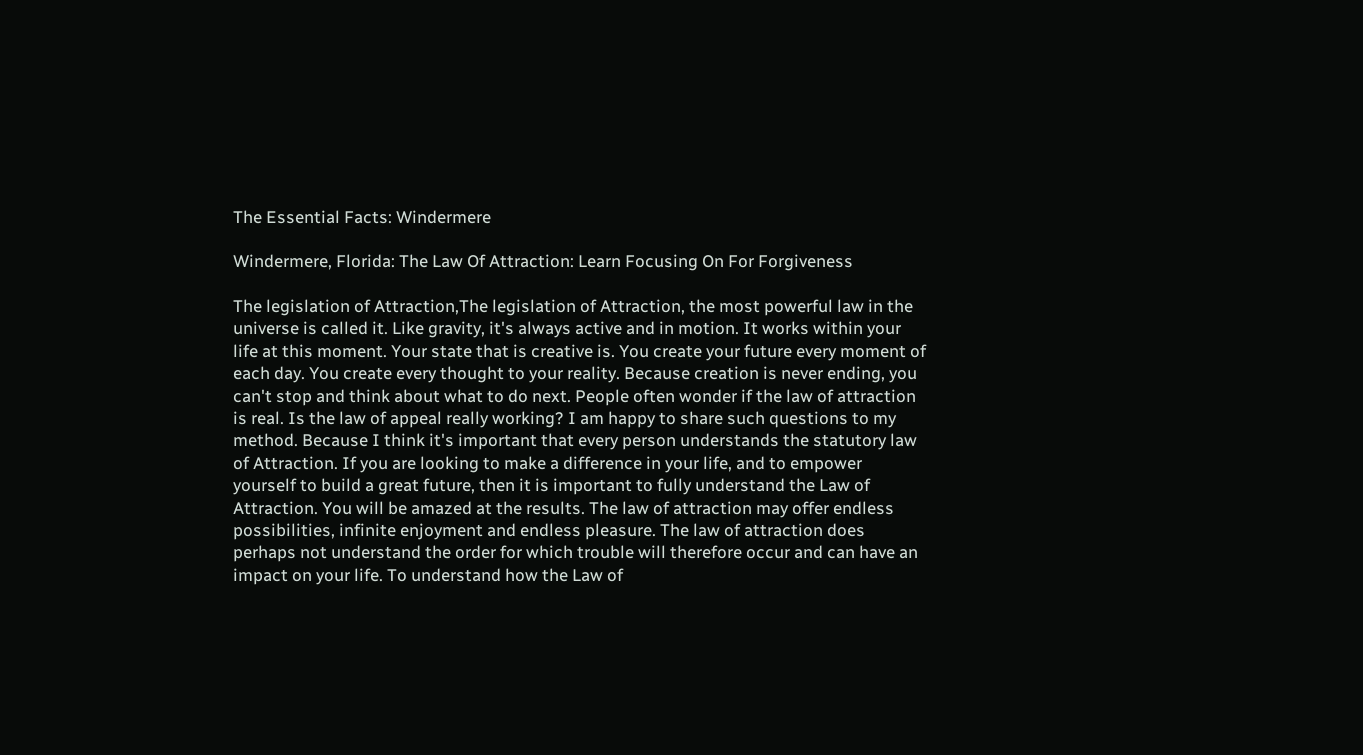The Essential Facts: Windermere

Windermere, Florida: The Law Of Attraction: Learn Focusing On For Forgiveness

The legislation of Attraction,The legislation of Attraction, the most powerful law in the universe is called it. Like gravity, it's always active and in motion. It works within your life at this moment. Your state that is creative is. You create your future every moment of each day. You create every thought to your reality. Because creation is never ending, you can't stop and think about what to do next. People often wonder if the law of attraction is real. Is the law of appeal really working? I am happy to share such questions to my method. Because I think it's important that every person understands the statutory law of Attraction. If you are looking to make a difference in your life, and to empower yourself to build a great future, then it is important to fully understand the Law of Attraction. You will be amazed at the results. The law of attraction may offer endless possibilities, infinite enjoyment and endless pleasure. The law of attraction does perhaps not understand the order for which trouble will therefore occur and can have an impact on your life. To understand how the Law of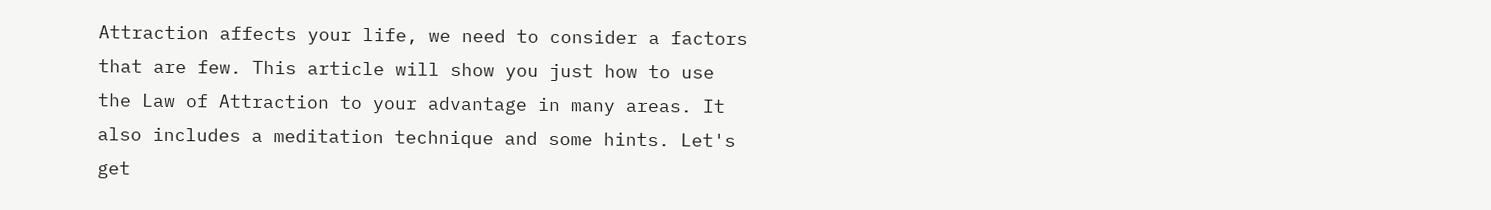Attraction affects your life, we need to consider a factors that are few. This article will show you just how to use the Law of Attraction to your advantage in many areas. It also includes a meditation technique and some hints. Let's get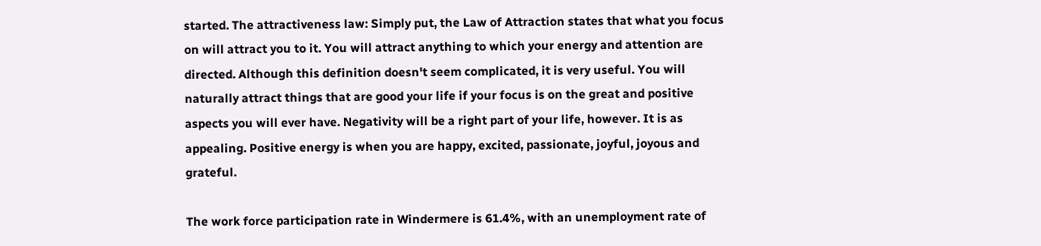started. The attractiveness law: Simply put, the Law of Attraction states that what you focus on will attract you to it. You will attract anything to which your energy and attention are directed. Although this definition doesn't seem complicated, it is very useful. You will naturally attract things that are good your life if your focus is on the great and positive aspects you will ever have. Negativity will be a right part of your life, however. It is as appealing. Positive energy is when you are happy, excited, passionate, joyful, joyous and grateful.

The work force participation rate in Windermere is 61.4%, with an unemployment rate of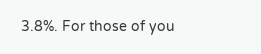3.8%. For those of you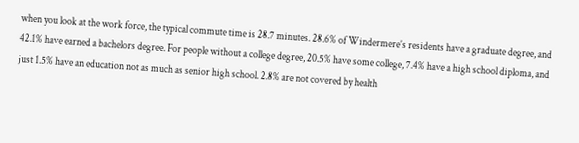when you look at the work force, the typical commute time is 28.7 minutes. 28.6% of Windermere’s residents have a graduate degree, and 42.1% have earned a bachelors degree. For people without a college degree, 20.5% have some college, 7.4% have a high school diploma, and just 1.5% have an education not as much as senior high school. 2.8% are not covered by health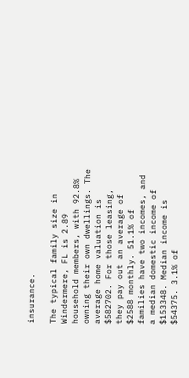insurance.

The typical family size in Windermere, FL is 2.89 household members, with 92.8% owning their own dwellings. The average home valuation is $582702. For those leasing, they pay out an average of $2588 monthly. 51.1% of families have two incomes, and a median domestic income of $153348. Median income is $54375. 3.1% of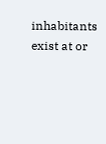inhabitants exist at or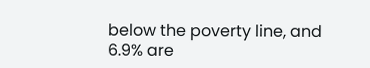below the poverty line, and 6.9% are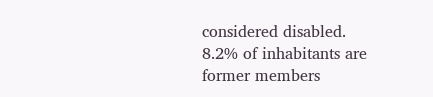considered disabled. 8.2% of inhabitants are former members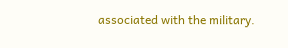associated with the military.